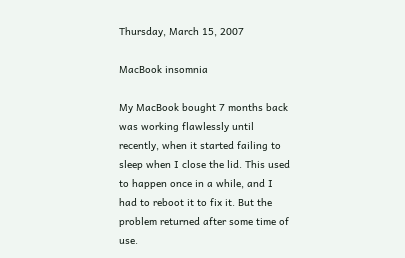Thursday, March 15, 2007

MacBook insomnia

My MacBook bought 7 months back was working flawlessly until recently, when it started failing to sleep when I close the lid. This used to happen once in a while, and I had to reboot it to fix it. But the problem returned after some time of use.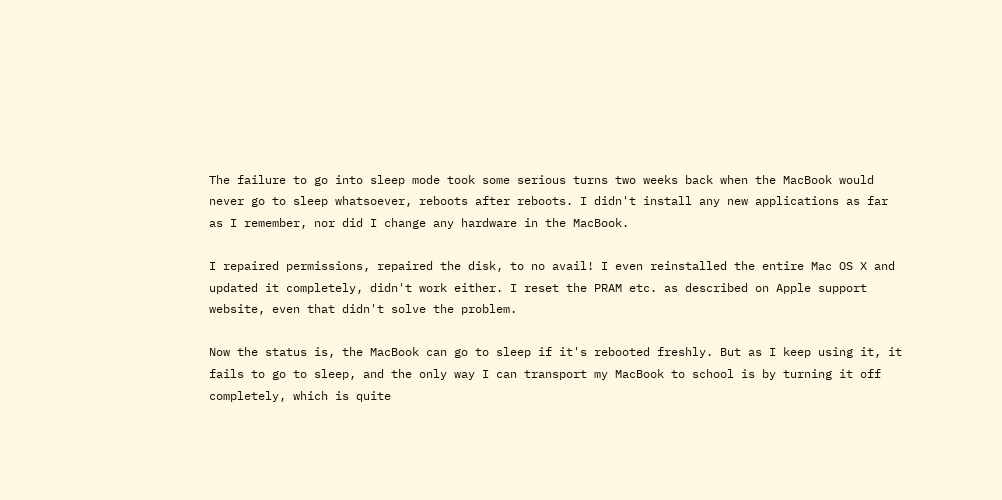The failure to go into sleep mode took some serious turns two weeks back when the MacBook would never go to sleep whatsoever, reboots after reboots. I didn't install any new applications as far as I remember, nor did I change any hardware in the MacBook.

I repaired permissions, repaired the disk, to no avail! I even reinstalled the entire Mac OS X and updated it completely, didn't work either. I reset the PRAM etc. as described on Apple support website, even that didn't solve the problem.

Now the status is, the MacBook can go to sleep if it's rebooted freshly. But as I keep using it, it fails to go to sleep, and the only way I can transport my MacBook to school is by turning it off completely, which is quite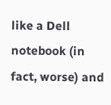like a Dell notebook (in fact, worse) and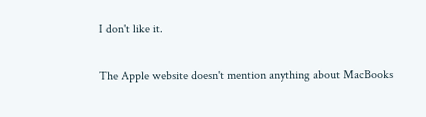I don't like it.

The Apple website doesn't mention anything about MacBooks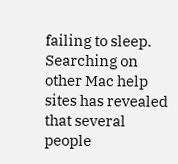failing to sleep. Searching on other Mac help sites has revealed that several people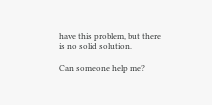have this problem, but there is no solid solution.

Can someone help me?